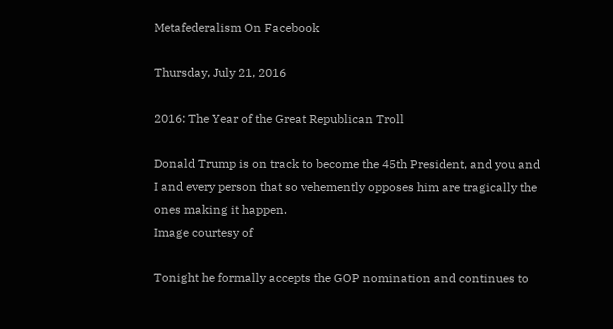Metafederalism On Facebook

Thursday, July 21, 2016

2016: The Year of the Great Republican Troll

Donald Trump is on track to become the 45th President, and you and I and every person that so vehemently opposes him are tragically the ones making it happen.
Image courtesy of

Tonight he formally accepts the GOP nomination and continues to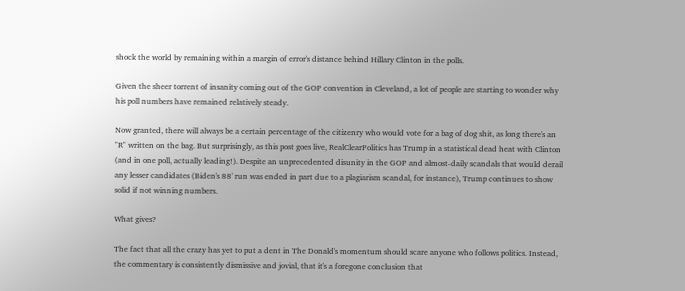shock the world by remaining within a margin of error's distance behind Hillary Clinton in the polls.

Given the sheer torrent of insanity coming out of the GOP convention in Cleveland, a lot of people are starting to wonder why his poll numbers have remained relatively steady.

Now granted, there will always be a certain percentage of the citizenry who would vote for a bag of dog shit, as long there's an "R" written on the bag. But surprisingly, as this post goes live, RealClearPolitics has Trump in a statistical dead heat with Clinton (and in one poll, actually leading!). Despite an unprecedented disunity in the GOP and almost-daily scandals that would derail any lesser candidates (Biden's 88' run was ended in part due to a plagiarism scandal, for instance), Trump continues to show solid if not winning numbers.

What gives?

The fact that all the crazy has yet to put a dent in The Donald's momentum should scare anyone who follows politics. Instead, the commentary is consistently dismissive and jovial, that it's a foregone conclusion that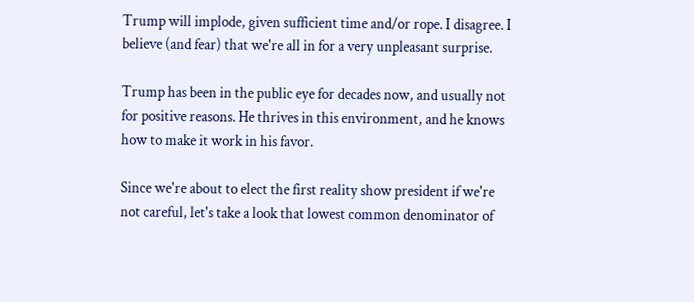Trump will implode, given sufficient time and/or rope. I disagree. I believe (and fear) that we're all in for a very unpleasant surprise.

Trump has been in the public eye for decades now, and usually not for positive reasons. He thrives in this environment, and he knows how to make it work in his favor.

Since we're about to elect the first reality show president if we're not careful, let's take a look that lowest common denominator of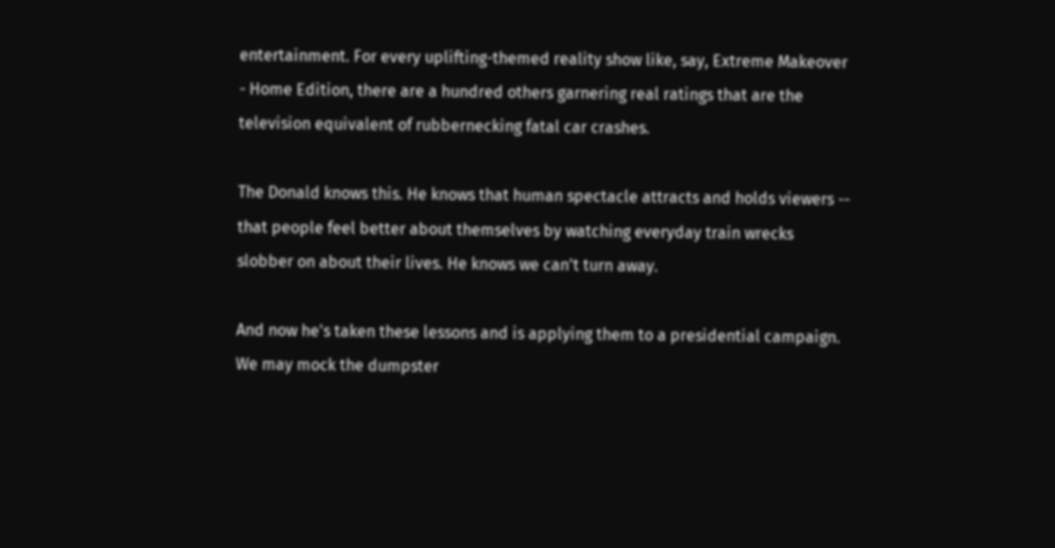entertainment. For every uplifting-themed reality show like, say, Extreme Makeover - Home Edition, there are a hundred others garnering real ratings that are the television equivalent of rubbernecking fatal car crashes.

The Donald knows this. He knows that human spectacle attracts and holds viewers -- that people feel better about themselves by watching everyday train wrecks slobber on about their lives. He knows we can't turn away.

And now he's taken these lessons and is applying them to a presidential campaign. We may mock the dumpster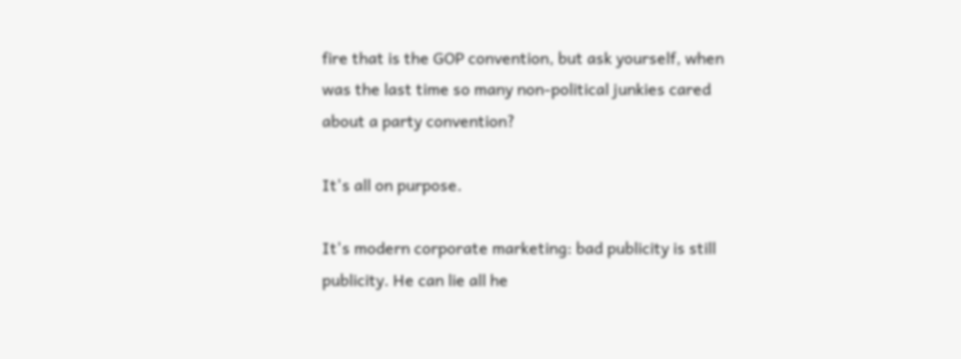fire that is the GOP convention, but ask yourself, when was the last time so many non-political junkies cared about a party convention?

It's all on purpose.

It's modern corporate marketing: bad publicity is still publicity. He can lie all he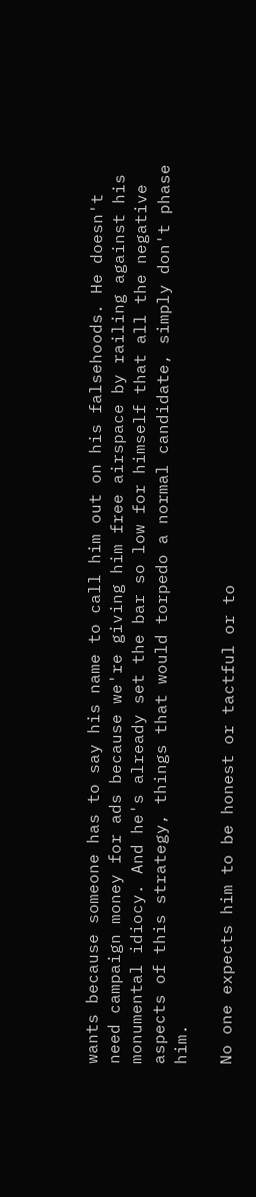wants because someone has to say his name to call him out on his falsehoods. He doesn't need campaign money for ads because we're giving him free airspace by railing against his monumental idiocy. And he's already set the bar so low for himself that all the negative aspects of this strategy, things that would torpedo a normal candidate, simply don't phase him.

No one expects him to be honest or tactful or to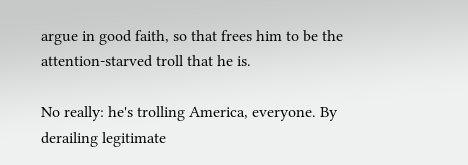argue in good faith, so that frees him to be the attention-starved troll that he is.

No really: he's trolling America, everyone. By derailing legitimate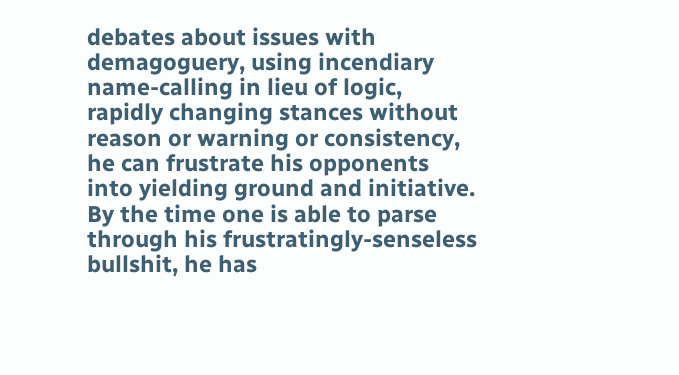debates about issues with demagoguery, using incendiary name-calling in lieu of logic, rapidly changing stances without reason or warning or consistency, he can frustrate his opponents into yielding ground and initiative. By the time one is able to parse through his frustratingly-senseless bullshit, he has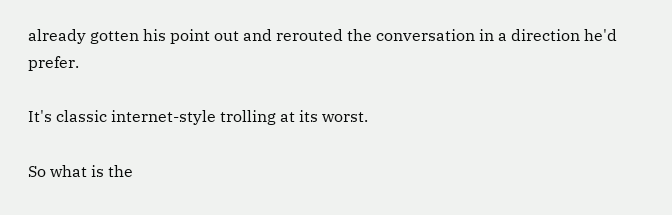already gotten his point out and rerouted the conversation in a direction he'd prefer.

It's classic internet-style trolling at its worst.

So what is the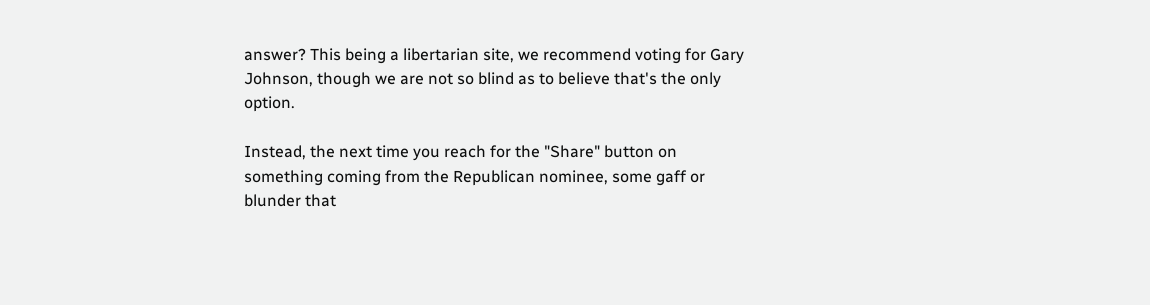answer? This being a libertarian site, we recommend voting for Gary Johnson, though we are not so blind as to believe that's the only option.

Instead, the next time you reach for the "Share" button on something coming from the Republican nominee, some gaff or blunder that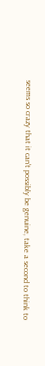seems so crazy that it can't possibly be genuine, take a second to think to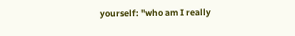yourself: "who am I really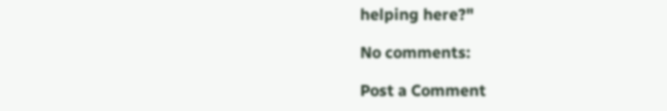helping here?"

No comments:

Post a Comment